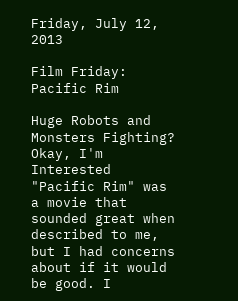Friday, July 12, 2013

Film Friday: Pacific Rim

Huge Robots and Monsters Fighting? Okay, I'm Interested
"Pacific Rim" was a movie that sounded great when described to me, but I had concerns about if it would be good. I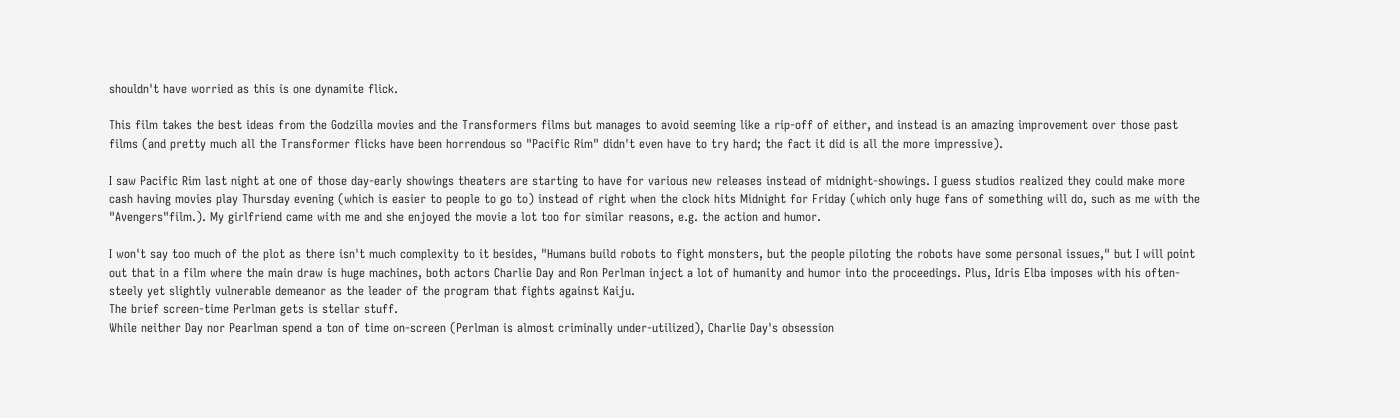shouldn't have worried as this is one dynamite flick.

This film takes the best ideas from the Godzilla movies and the Transformers films but manages to avoid seeming like a rip-off of either, and instead is an amazing improvement over those past films (and pretty much all the Transformer flicks have been horrendous so "Pacific Rim" didn't even have to try hard; the fact it did is all the more impressive).

I saw Pacific Rim last night at one of those day-early showings theaters are starting to have for various new releases instead of midnight-showings. I guess studios realized they could make more cash having movies play Thursday evening (which is easier to people to go to) instead of right when the clock hits Midnight for Friday (which only huge fans of something will do, such as me with the "Avengers"film.). My girlfriend came with me and she enjoyed the movie a lot too for similar reasons, e.g. the action and humor.

I won't say too much of the plot as there isn't much complexity to it besides, "Humans build robots to fight monsters, but the people piloting the robots have some personal issues," but I will point out that in a film where the main draw is huge machines, both actors Charlie Day and Ron Perlman inject a lot of humanity and humor into the proceedings. Plus, Idris Elba imposes with his often-steely yet slightly vulnerable demeanor as the leader of the program that fights against Kaiju.
The brief screen-time Perlman gets is stellar stuff.
While neither Day nor Pearlman spend a ton of time on-screen (Perlman is almost criminally under-utilized), Charlie Day's obsession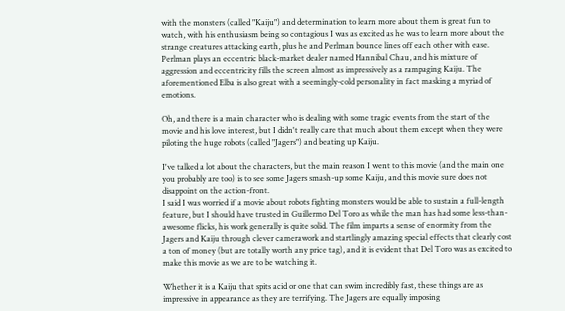with the monsters (called "Kaiju") and determination to learn more about them is great fun to watch, with his enthusiasm being so contagious I was as excited as he was to learn more about the strange creatures attacking earth, plus he and Perlman bounce lines off each other with ease. Perlman plays an eccentric black-market dealer named Hannibal Chau, and his mixture of aggression and eccentricity fills the screen almost as impressively as a rampaging Kaiju. The aforementioned Elba is also great with a seemingly-cold personality in fact masking a myriad of emotions.

Oh, and there is a main character who is dealing with some tragic events from the start of the movie and his love interest, but I didn't really care that much about them except when they were piloting the huge robots (called "Jagers") and beating up Kaiju.

I've talked a lot about the characters, but the main reason I went to this movie (and the main one you probably are too) is to see some Jagers smash-up some Kaiju, and this movie sure does not disappoint on the action-front.
I said I was worried if a movie about robots fighting monsters would be able to sustain a full-length feature, but I should have trusted in Guillermo Del Toro as while the man has had some less-than-awesome flicks, his work generally is quite solid. The film imparts a sense of enormity from the Jagers and Kaiju through clever camerawork and startlingly amazing special effects that clearly cost a ton of money (but are totally worth any price tag), and it is evident that Del Toro was as excited to make this movie as we are to be watching it.

Whether it is a Kaiju that spits acid or one that can swim incredibly fast, these things are as impressive in appearance as they are terrifying. The Jagers are equally imposing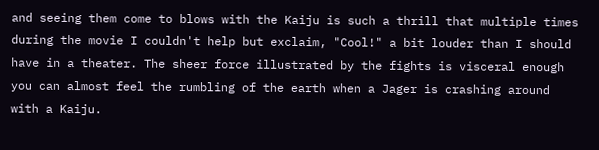and seeing them come to blows with the Kaiju is such a thrill that multiple times during the movie I couldn't help but exclaim, "Cool!" a bit louder than I should have in a theater. The sheer force illustrated by the fights is visceral enough you can almost feel the rumbling of the earth when a Jager is crashing around with a Kaiju.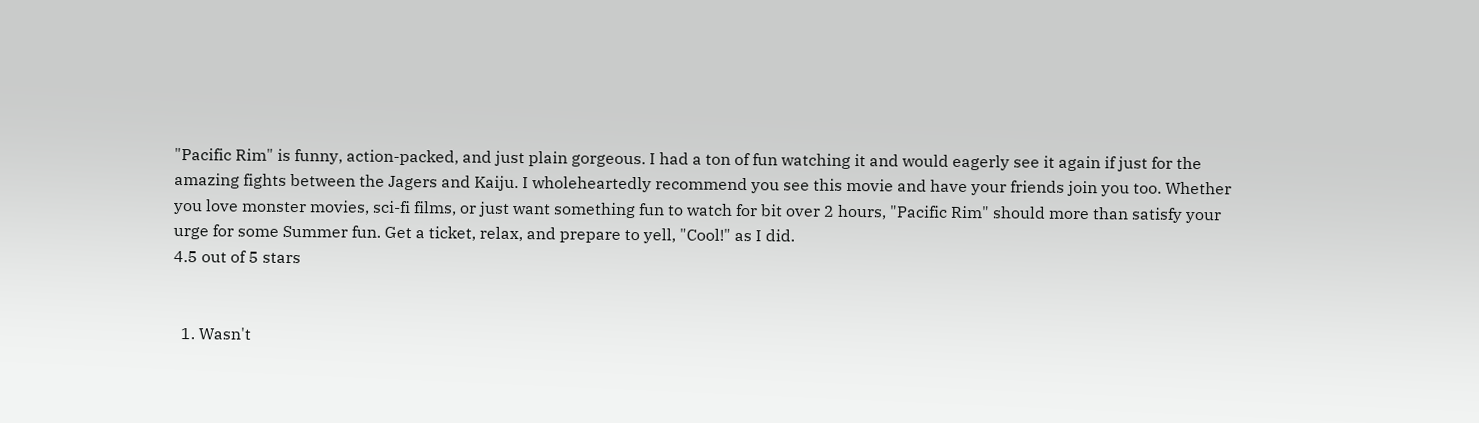"Pacific Rim" is funny, action-packed, and just plain gorgeous. I had a ton of fun watching it and would eagerly see it again if just for the amazing fights between the Jagers and Kaiju. I wholeheartedly recommend you see this movie and have your friends join you too. Whether you love monster movies, sci-fi films, or just want something fun to watch for bit over 2 hours, "Pacific Rim" should more than satisfy your urge for some Summer fun. Get a ticket, relax, and prepare to yell, "Cool!" as I did.
4.5 out of 5 stars


  1. Wasn't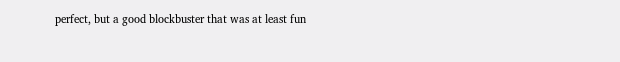perfect, but a good blockbuster that was at least fun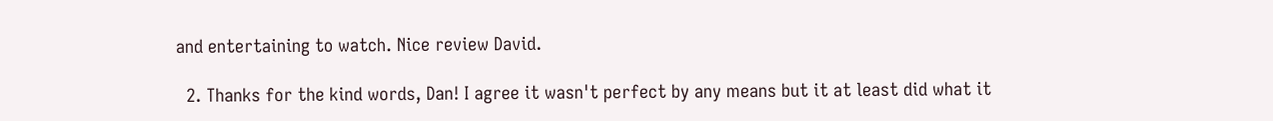and entertaining to watch. Nice review David.

  2. Thanks for the kind words, Dan! I agree it wasn't perfect by any means but it at least did what it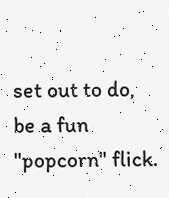set out to do, be a fun "popcorn" flick.